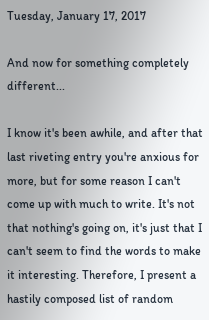Tuesday, January 17, 2017

And now for something completely different...

I know it's been awhile, and after that last riveting entry you're anxious for more, but for some reason I can't come up with much to write. It's not that nothing's going on, it's just that I can't seem to find the words to make it interesting. Therefore, I present a hastily composed list of random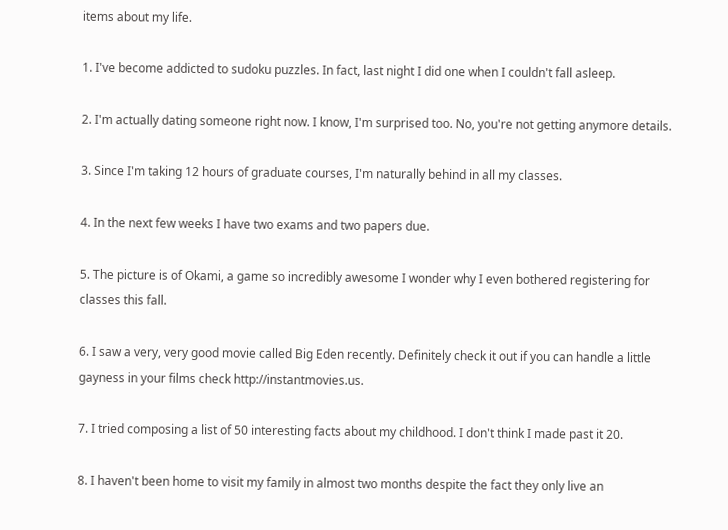items about my life.

1. I've become addicted to sudoku puzzles. In fact, last night I did one when I couldn't fall asleep.

2. I'm actually dating someone right now. I know, I'm surprised too. No, you're not getting anymore details.

3. Since I'm taking 12 hours of graduate courses, I'm naturally behind in all my classes.

4. In the next few weeks I have two exams and two papers due.

5. The picture is of Okami, a game so incredibly awesome I wonder why I even bothered registering for classes this fall.

6. I saw a very, very good movie called Big Eden recently. Definitely check it out if you can handle a little gayness in your films check http://instantmovies.us.

7. I tried composing a list of 50 interesting facts about my childhood. I don't think I made past it 20.

8. I haven't been home to visit my family in almost two months despite the fact they only live an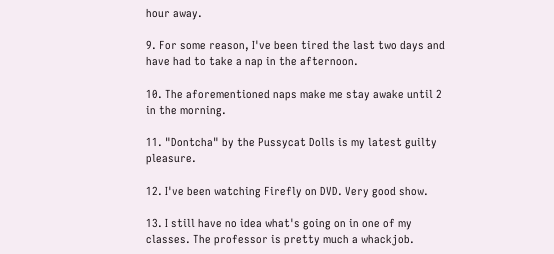hour away.

9. For some reason, I've been tired the last two days and have had to take a nap in the afternoon.

10. The aforementioned naps make me stay awake until 2 in the morning.

11. "Dontcha" by the Pussycat Dolls is my latest guilty pleasure.

12. I've been watching Firefly on DVD. Very good show.

13. I still have no idea what's going on in one of my classes. The professor is pretty much a whackjob.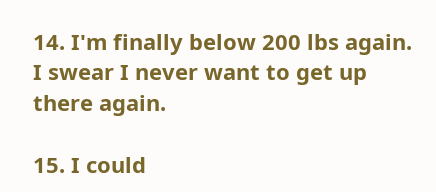14. I'm finally below 200 lbs again. I swear I never want to get up there again.

15. I could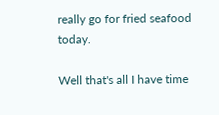really go for fried seafood today.

Well that's all I have time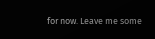for now. Leave me some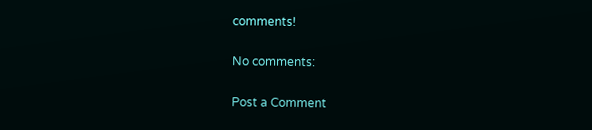comments!

No comments:

Post a Comment